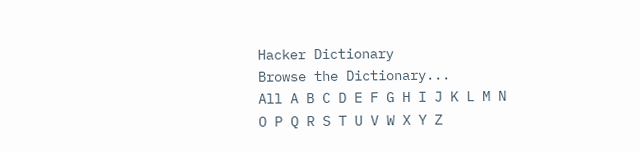Hacker Dictionary
Browse the Dictionary...
All A B C D E F G H I J K L M N O P Q R S T U V W X Y Z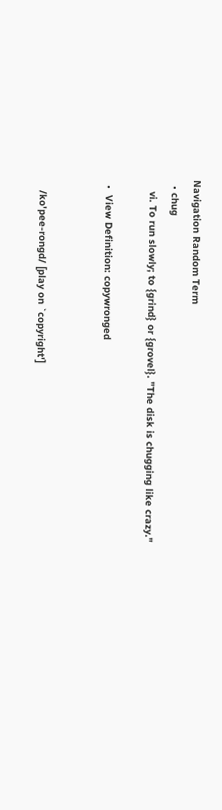Navigation Random Term
  • chug
    vi. To run slowly; to {grind} or {grovel}. "The disk is chugging like crazy."

  •  View Definition: copywronged


    /ko'pee-rongd/ [play on `copyright']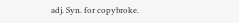adj. Syn. for copybroke.